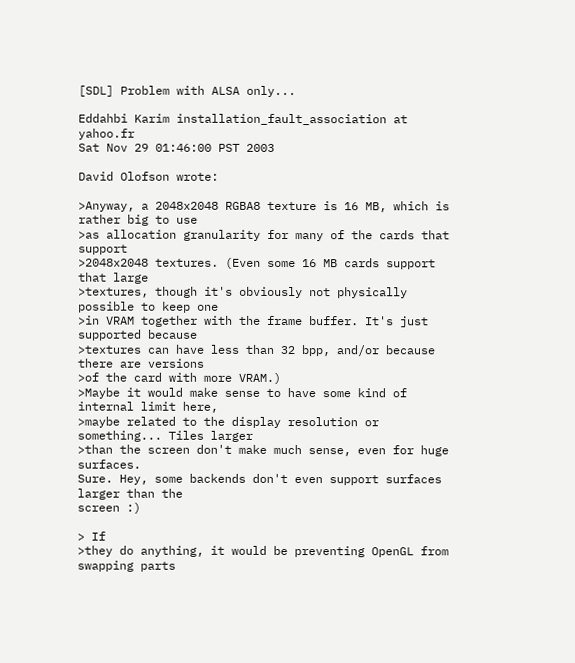[SDL] Problem with ALSA only...

Eddahbi Karim installation_fault_association at yahoo.fr
Sat Nov 29 01:46:00 PST 2003

David Olofson wrote:

>Anyway, a 2048x2048 RGBA8 texture is 16 MB, which is rather big to use
>as allocation granularity for many of the cards that support
>2048x2048 textures. (Even some 16 MB cards support that large
>textures, though it's obviously not physically possible to keep one
>in VRAM together with the frame buffer. It's just supported because
>textures can have less than 32 bpp, and/or because there are versions
>of the card with more VRAM.)
>Maybe it would make sense to have some kind of internal limit here,
>maybe related to the display resolution or something... Tiles larger
>than the screen don't make much sense, even for huge surfaces.
Sure. Hey, some backends don't even support surfaces larger than the
screen :)

> If
>they do anything, it would be preventing OpenGL from swapping parts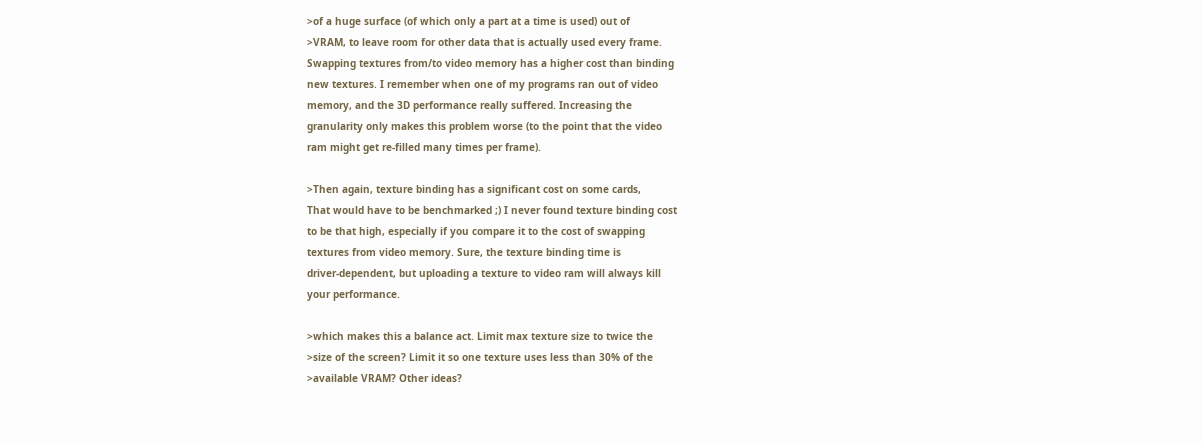>of a huge surface (of which only a part at a time is used) out of
>VRAM, to leave room for other data that is actually used every frame.
Swapping textures from/to video memory has a higher cost than binding
new textures. I remember when one of my programs ran out of video
memory, and the 3D performance really suffered. Increasing the
granularity only makes this problem worse (to the point that the video
ram might get re-filled many times per frame).

>Then again, texture binding has a significant cost on some cards,
That would have to be benchmarked ;) I never found texture binding cost
to be that high, especially if you compare it to the cost of swapping
textures from video memory. Sure, the texture binding time is
driver-dependent, but uploading a texture to video ram will always kill
your performance.

>which makes this a balance act. Limit max texture size to twice the
>size of the screen? Limit it so one texture uses less than 30% of the
>available VRAM? Other ideas?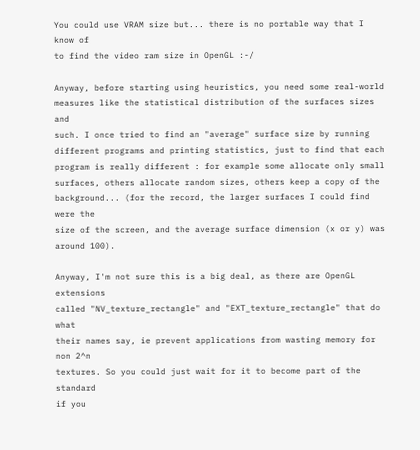You could use VRAM size but... there is no portable way that I know of
to find the video ram size in OpenGL :-/

Anyway, before starting using heuristics, you need some real-world
measures like the statistical distribution of the surfaces sizes and
such. I once tried to find an "average" surface size by running
different programs and printing statistics, just to find that each
program is really different : for example some allocate only small
surfaces, others allocate random sizes, others keep a copy of the
background... (for the record, the larger surfaces I could find were the
size of the screen, and the average surface dimension (x or y) was
around 100).

Anyway, I'm not sure this is a big deal, as there are OpenGL extensions
called "NV_texture_rectangle" and "EXT_texture_rectangle" that do what
their names say, ie prevent applications from wasting memory for non 2^n
textures. So you could just wait for it to become part of the standard
if you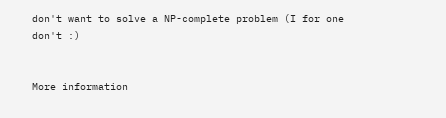don't want to solve a NP-complete problem (I for one don't :)


More information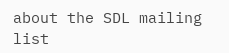about the SDL mailing list